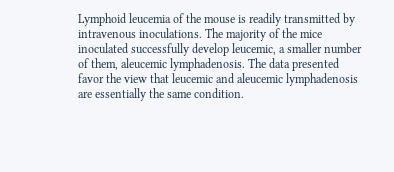Lymphoid leucemia of the mouse is readily transmitted by intravenous inoculations. The majority of the mice inoculated successfully develop leucemic, a smaller number of them, aleucemic lymphadenosis. The data presented favor the view that leucemic and aleucemic lymphadenosis are essentially the same condition.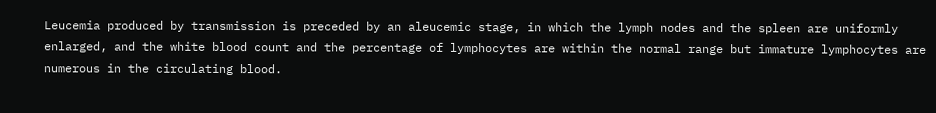Leucemia produced by transmission is preceded by an aleucemic stage, in which the lymph nodes and the spleen are uniformly enlarged, and the white blood count and the percentage of lymphocytes are within the normal range but immature lymphocytes are numerous in the circulating blood.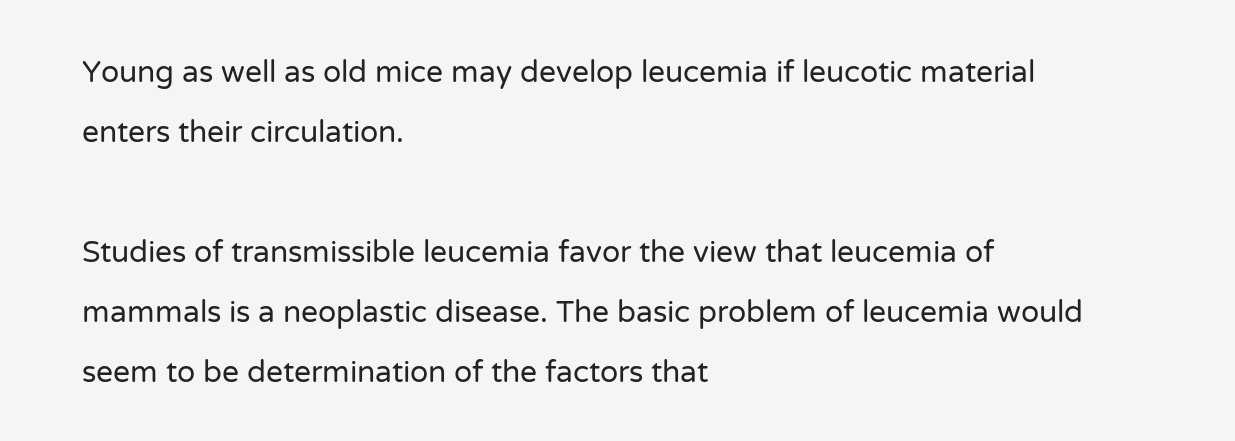Young as well as old mice may develop leucemia if leucotic material enters their circulation.

Studies of transmissible leucemia favor the view that leucemia of mammals is a neoplastic disease. The basic problem of leucemia would seem to be determination of the factors that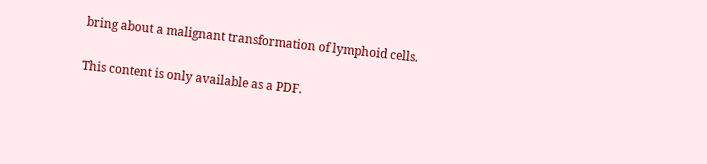bring about a malignant transformation of lymphoid cells.

This content is only available as a PDF.